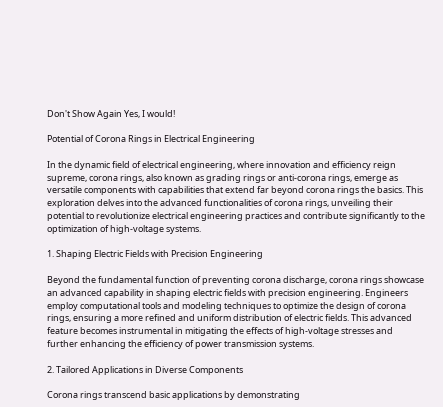Don't Show Again Yes, I would!

Potential of Corona Rings in Electrical Engineering

In the dynamic field of electrical engineering, where innovation and efficiency reign supreme, corona rings, also known as grading rings or anti-corona rings, emerge as versatile components with capabilities that extend far beyond corona rings the basics. This exploration delves into the advanced functionalities of corona rings, unveiling their potential to revolutionize electrical engineering practices and contribute significantly to the optimization of high-voltage systems.

1. Shaping Electric Fields with Precision Engineering

Beyond the fundamental function of preventing corona discharge, corona rings showcase an advanced capability in shaping electric fields with precision engineering. Engineers employ computational tools and modeling techniques to optimize the design of corona rings, ensuring a more refined and uniform distribution of electric fields. This advanced feature becomes instrumental in mitigating the effects of high-voltage stresses and further enhancing the efficiency of power transmission systems.

2. Tailored Applications in Diverse Components

Corona rings transcend basic applications by demonstrating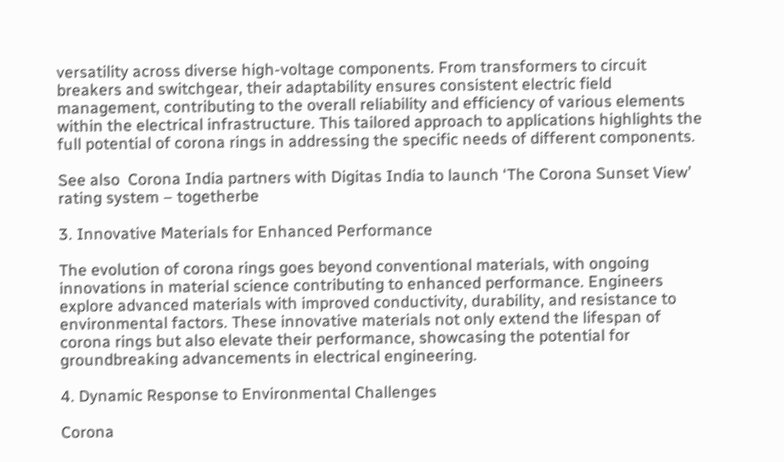versatility across diverse high-voltage components. From transformers to circuit breakers and switchgear, their adaptability ensures consistent electric field management, contributing to the overall reliability and efficiency of various elements within the electrical infrastructure. This tailored approach to applications highlights the full potential of corona rings in addressing the specific needs of different components.

See also  Corona India partners with Digitas India to launch ‘The Corona Sunset View’ rating system – togetherbe

3. Innovative Materials for Enhanced Performance

The evolution of corona rings goes beyond conventional materials, with ongoing innovations in material science contributing to enhanced performance. Engineers explore advanced materials with improved conductivity, durability, and resistance to environmental factors. These innovative materials not only extend the lifespan of corona rings but also elevate their performance, showcasing the potential for groundbreaking advancements in electrical engineering.

4. Dynamic Response to Environmental Challenges

Corona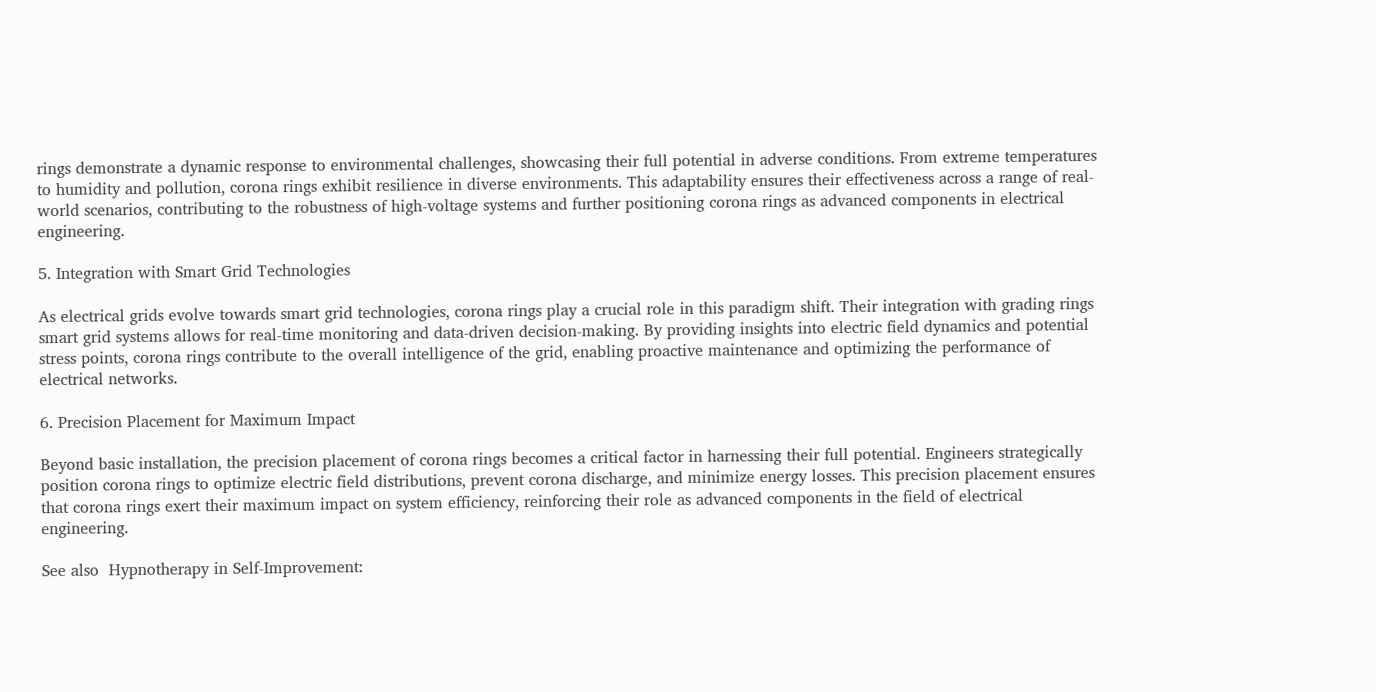rings demonstrate a dynamic response to environmental challenges, showcasing their full potential in adverse conditions. From extreme temperatures to humidity and pollution, corona rings exhibit resilience in diverse environments. This adaptability ensures their effectiveness across a range of real-world scenarios, contributing to the robustness of high-voltage systems and further positioning corona rings as advanced components in electrical engineering.

5. Integration with Smart Grid Technologies

As electrical grids evolve towards smart grid technologies, corona rings play a crucial role in this paradigm shift. Their integration with grading rings smart grid systems allows for real-time monitoring and data-driven decision-making. By providing insights into electric field dynamics and potential stress points, corona rings contribute to the overall intelligence of the grid, enabling proactive maintenance and optimizing the performance of electrical networks.

6. Precision Placement for Maximum Impact

Beyond basic installation, the precision placement of corona rings becomes a critical factor in harnessing their full potential. Engineers strategically position corona rings to optimize electric field distributions, prevent corona discharge, and minimize energy losses. This precision placement ensures that corona rings exert their maximum impact on system efficiency, reinforcing their role as advanced components in the field of electrical engineering.

See also  Hypnotherapy in Self-Improvement: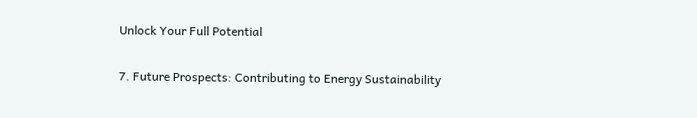Unlock Your Full Potential

7. Future Prospects: Contributing to Energy Sustainability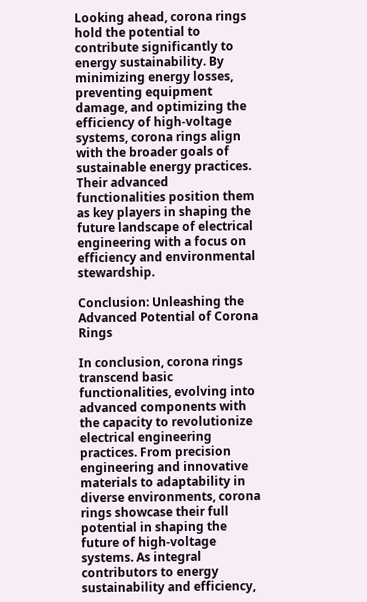Looking ahead, corona rings hold the potential to contribute significantly to energy sustainability. By minimizing energy losses, preventing equipment damage, and optimizing the efficiency of high-voltage systems, corona rings align with the broader goals of sustainable energy practices. Their advanced functionalities position them as key players in shaping the future landscape of electrical engineering with a focus on efficiency and environmental stewardship.

Conclusion: Unleashing the Advanced Potential of Corona Rings

In conclusion, corona rings transcend basic functionalities, evolving into advanced components with the capacity to revolutionize electrical engineering practices. From precision engineering and innovative materials to adaptability in diverse environments, corona rings showcase their full potential in shaping the future of high-voltage systems. As integral contributors to energy sustainability and efficiency,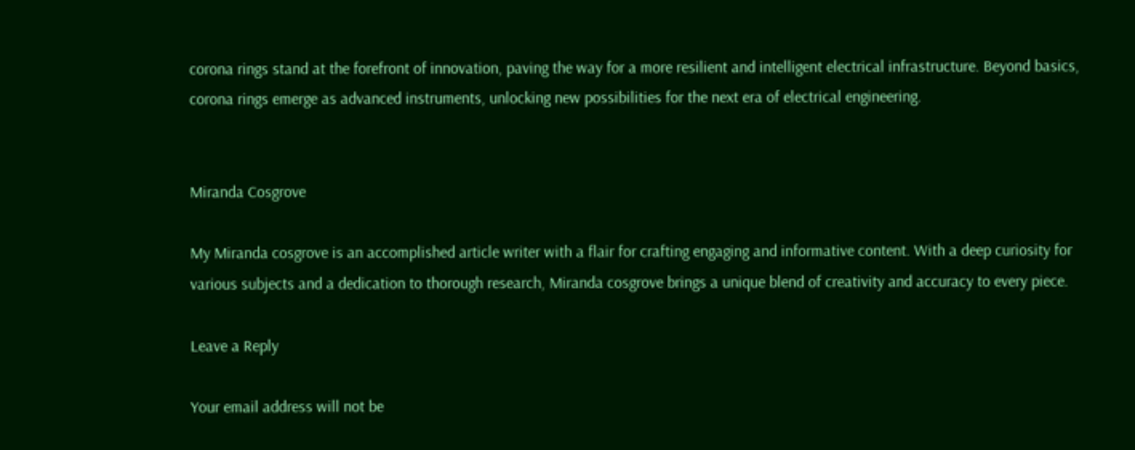corona rings stand at the forefront of innovation, paving the way for a more resilient and intelligent electrical infrastructure. Beyond basics, corona rings emerge as advanced instruments, unlocking new possibilities for the next era of electrical engineering.


Miranda Cosgrove

My Miranda cosgrove is an accomplished article writer with a flair for crafting engaging and informative content. With a deep curiosity for various subjects and a dedication to thorough research, Miranda cosgrove brings a unique blend of creativity and accuracy to every piece.

Leave a Reply

Your email address will not be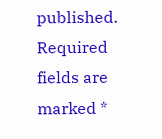published. Required fields are marked *